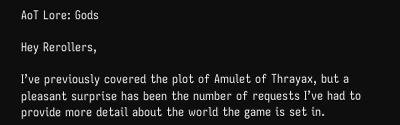AoT Lore: Gods

Hey Rerollers,

I’ve previously covered the plot of Amulet of Thrayax, but a pleasant surprise has been the number of requests I’ve had to provide more detail about the world the game is set in.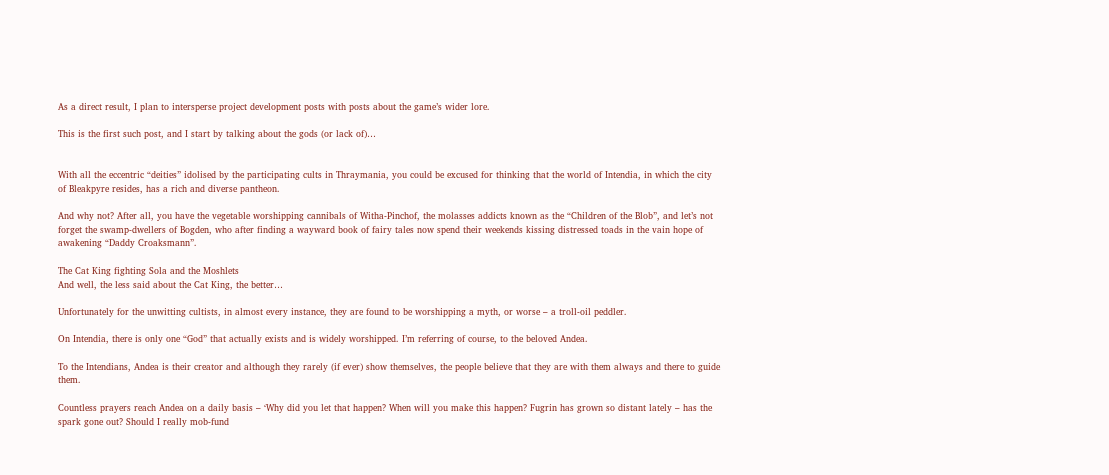As a direct result, I plan to intersperse project development posts with posts about the game’s wider lore.

This is the first such post, and I start by talking about the gods (or lack of)…


With all the eccentric “deities” idolised by the participating cults in Thraymania, you could be excused for thinking that the world of Intendia, in which the city of Bleakpyre resides, has a rich and diverse pantheon.

And why not? After all, you have the vegetable worshipping cannibals of Witha-Pinchof, the molasses addicts known as the “Children of the Blob”, and let’s not forget the swamp-dwellers of Bogden, who after finding a wayward book of fairy tales now spend their weekends kissing distressed toads in the vain hope of awakening “Daddy Croaksmann”.

The Cat King fighting Sola and the Moshlets
And well, the less said about the Cat King, the better…

Unfortunately for the unwitting cultists, in almost every instance, they are found to be worshipping a myth, or worse – a troll-oil peddler.

On Intendia, there is only one “God” that actually exists and is widely worshipped. I’m referring of course, to the beloved Andea.

To the Intendians, Andea is their creator and although they rarely (if ever) show themselves, the people believe that they are with them always and there to guide them.

Countless prayers reach Andea on a daily basis – ‘Why did you let that happen? When will you make this happen? Fugrin has grown so distant lately – has the spark gone out? Should I really mob-fund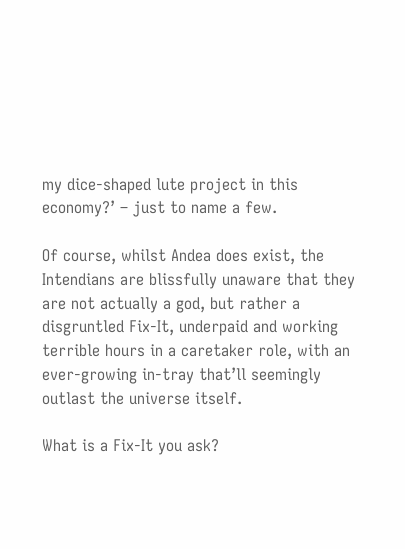my dice-shaped lute project in this economy?’ – just to name a few.

Of course, whilst Andea does exist, the Intendians are blissfully unaware that they are not actually a god, but rather a disgruntled Fix-It, underpaid and working terrible hours in a caretaker role, with an ever-growing in-tray that’ll seemingly outlast the universe itself.

What is a Fix-It you ask?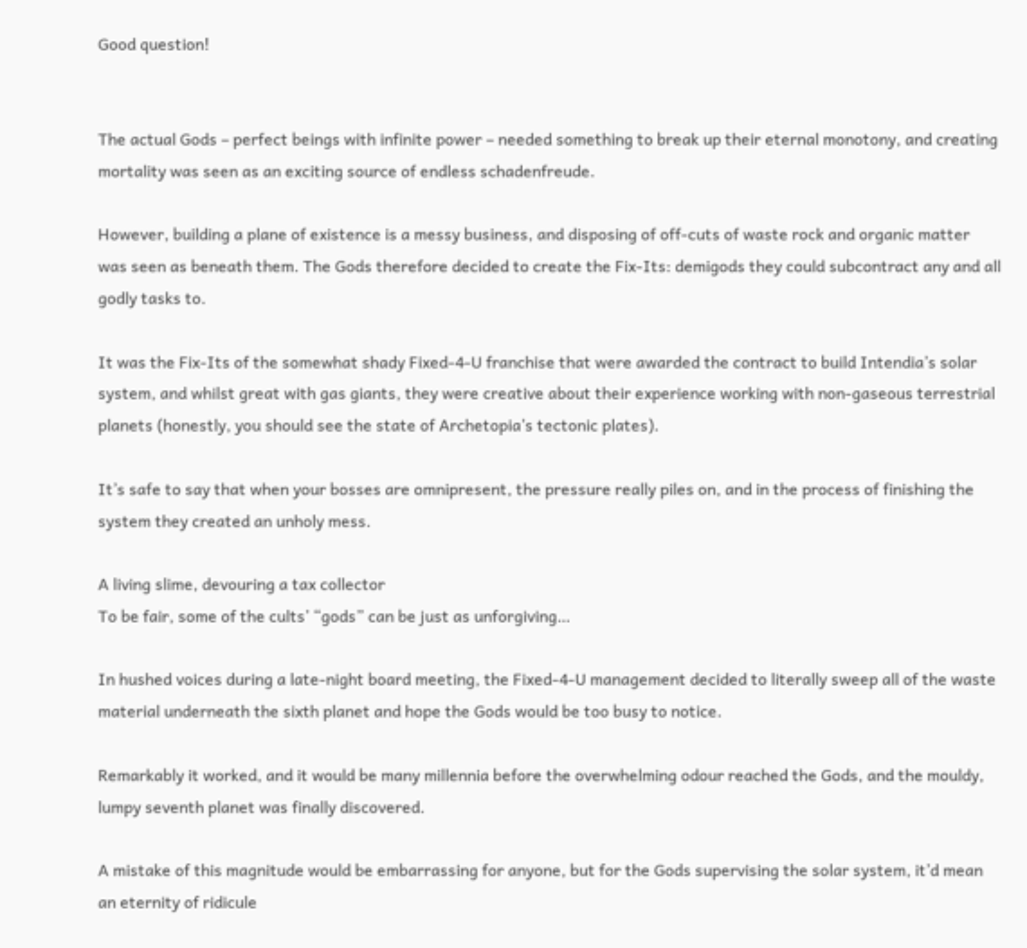Good question!


The actual Gods – perfect beings with infinite power – needed something to break up their eternal monotony, and creating mortality was seen as an exciting source of endless schadenfreude.

However, building a plane of existence is a messy business, and disposing of off-cuts of waste rock and organic matter was seen as beneath them. The Gods therefore decided to create the Fix-Its: demigods they could subcontract any and all godly tasks to.

It was the Fix-Its of the somewhat shady Fixed-4-U franchise that were awarded the contract to build Intendia’s solar system, and whilst great with gas giants, they were creative about their experience working with non-gaseous terrestrial planets (honestly, you should see the state of Archetopia’s tectonic plates).

It’s safe to say that when your bosses are omnipresent, the pressure really piles on, and in the process of finishing the system they created an unholy mess.

A living slime, devouring a tax collector
To be fair, some of the cults’ “gods” can be just as unforgiving…

In hushed voices during a late-night board meeting, the Fixed-4-U management decided to literally sweep all of the waste material underneath the sixth planet and hope the Gods would be too busy to notice.

Remarkably it worked, and it would be many millennia before the overwhelming odour reached the Gods, and the mouldy, lumpy seventh planet was finally discovered.

A mistake of this magnitude would be embarrassing for anyone, but for the Gods supervising the solar system, it’d mean an eternity of ridicule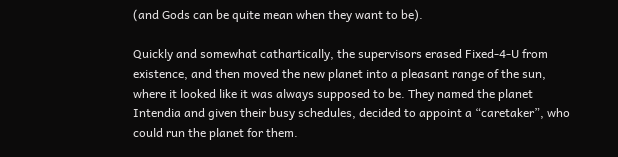(and Gods can be quite mean when they want to be).

Quickly and somewhat cathartically, the supervisors erased Fixed-4-U from existence, and then moved the new planet into a pleasant range of the sun, where it looked like it was always supposed to be. They named the planet Intendia and given their busy schedules, decided to appoint a “caretaker”, who could run the planet for them.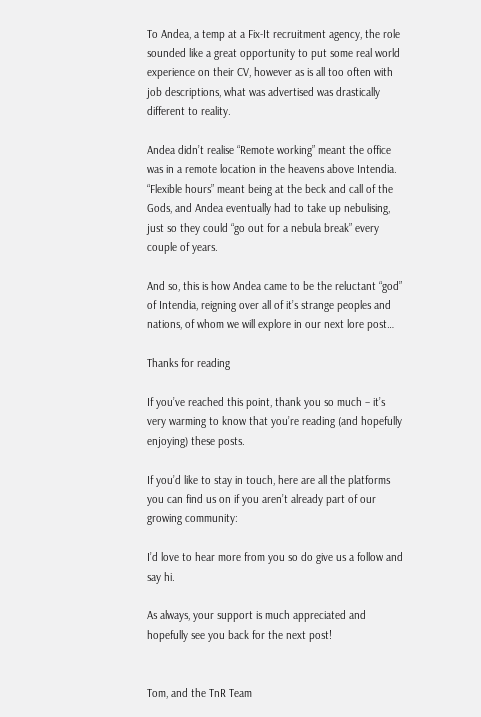To Andea, a temp at a Fix-It recruitment agency, the role sounded like a great opportunity to put some real world experience on their CV, however as is all too often with job descriptions, what was advertised was drastically different to reality.

Andea didn’t realise “Remote working” meant the office was in a remote location in the heavens above Intendia. “Flexible hours” meant being at the beck and call of the Gods, and Andea eventually had to take up nebulising, just so they could “go out for a nebula break” every couple of years.

And so, this is how Andea came to be the reluctant “god” of Intendia, reigning over all of it’s strange peoples and nations, of whom we will explore in our next lore post…

Thanks for reading

If you’ve reached this point, thank you so much – it’s very warming to know that you’re reading (and hopefully enjoying) these posts.

If you’d like to stay in touch, here are all the platforms you can find us on if you aren’t already part of our growing community:

I’d love to hear more from you so do give us a follow and say hi.

As always, your support is much appreciated and hopefully see you back for the next post!


Tom, and the TnR Team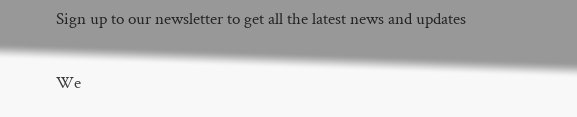Sign up to our newsletter to get all the latest news and updates

We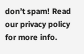don’t spam! Read our privacy policy for more info.